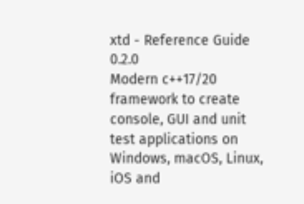xtd - Reference Guide  0.2.0
Modern c++17/20 framework to create console, GUI and unit test applications on Windows, macOS, Linux, iOS and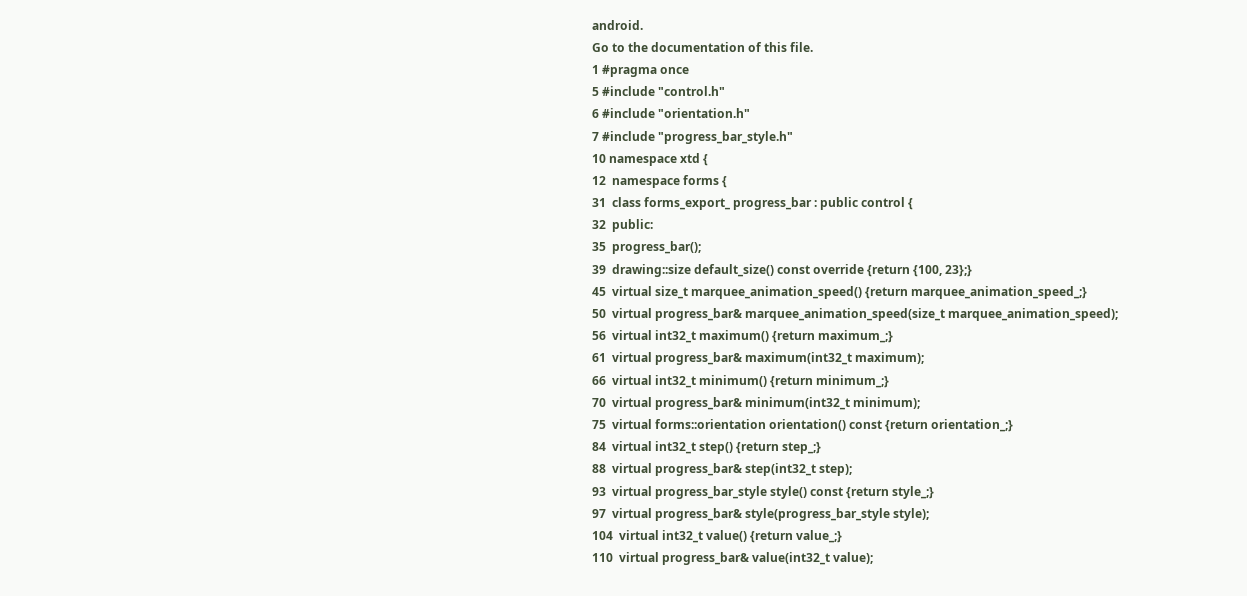android.
Go to the documentation of this file.
1 #pragma once
5 #include "control.h"
6 #include "orientation.h"
7 #include "progress_bar_style.h"
10 namespace xtd {
12  namespace forms {
31  class forms_export_ progress_bar : public control {
32  public:
35  progress_bar();
39  drawing::size default_size() const override {return {100, 23};}
45  virtual size_t marquee_animation_speed() {return marquee_animation_speed_;}
50  virtual progress_bar& marquee_animation_speed(size_t marquee_animation_speed);
56  virtual int32_t maximum() {return maximum_;}
61  virtual progress_bar& maximum(int32_t maximum);
66  virtual int32_t minimum() {return minimum_;}
70  virtual progress_bar& minimum(int32_t minimum);
75  virtual forms::orientation orientation() const {return orientation_;}
84  virtual int32_t step() {return step_;}
88  virtual progress_bar& step(int32_t step);
93  virtual progress_bar_style style() const {return style_;}
97  virtual progress_bar& style(progress_bar_style style);
104  virtual int32_t value() {return value_;}
110  virtual progress_bar& value(int32_t value);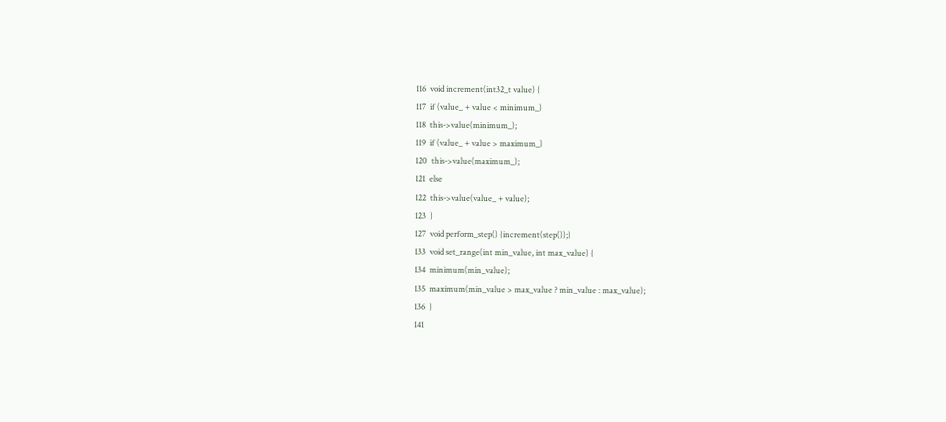116  void increment(int32_t value) {
117  if (value_ + value < minimum_)
118  this->value(minimum_);
119  if (value_ + value > maximum_)
120  this->value(maximum_);
121  else
122  this->value(value_ + value);
123  }
127  void perform_step() {increment(step());}
133  void set_range(int min_value, int max_value) {
134  minimum(min_value);
135  maximum(min_value > max_value ? min_value : max_value);
136  }
141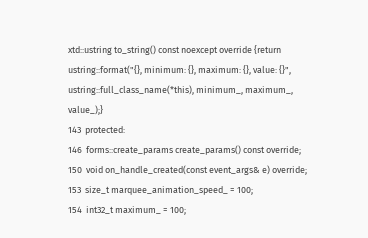xtd::ustring to_string() const noexcept override {return ustring::format("{}, minimum: {}, maximum: {}, value: {}", ustring::full_class_name(*this), minimum_, maximum_, value_);}
143  protected:
146  forms::create_params create_params() const override;
150  void on_handle_created(const event_args& e) override;
153  size_t marquee_animation_speed_ = 100;
154  int32_t maximum_ = 100;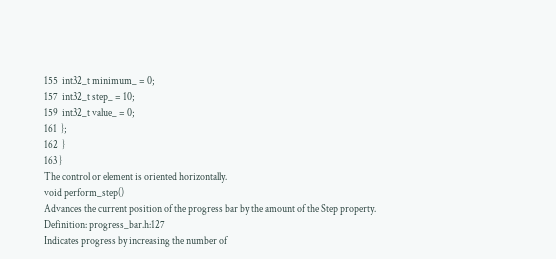155  int32_t minimum_ = 0;
157  int32_t step_ = 10;
159  int32_t value_ = 0;
161  };
162  }
163 }
The control or element is oriented horizontally.
void perform_step()
Advances the current position of the progress bar by the amount of the Step property.
Definition: progress_bar.h:127
Indicates progress by increasing the number of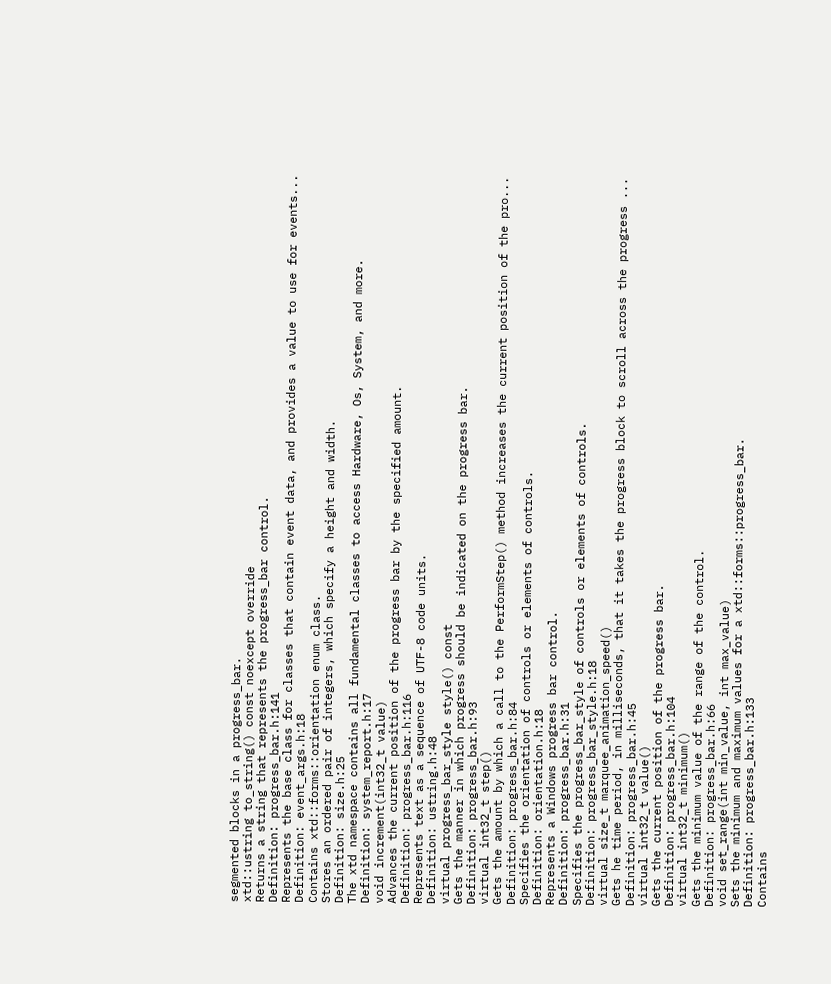segmented blocks in a progress_bar.
xtd::ustring to_string() const noexcept override
Returns a string that represents the progress_bar control.
Definition: progress_bar.h:141
Represents the base class for classes that contain event data, and provides a value to use for events...
Definition: event_args.h:18
Contains xtd::forms::orientation enum class.
Stores an ordered pair of integers, which specify a height and width.
Definition: size.h:25
The xtd namespace contains all fundamental classes to access Hardware, Os, System, and more.
Definition: system_report.h:17
void increment(int32_t value)
Advances the current position of the progress bar by the specified amount.
Definition: progress_bar.h:116
Represents text as a sequence of UTF-8 code units.
Definition: ustring.h:48
virtual progress_bar_style style() const
Gets the manner in which progress should be indicated on the progress bar.
Definition: progress_bar.h:93
virtual int32_t step()
Gets the amount by which a call to the PerformStep() method increases the current position of the pro...
Definition: progress_bar.h:84
Specifies the orientation of controls or elements of controls.
Definition: orientation.h:18
Represents a Windows progress bar control.
Definition: progress_bar.h:31
Specifies the progress_bar_style of controls or elements of controls.
Definition: progress_bar_style.h:18
virtual size_t marquee_animation_speed()
Gets he time period, in milliseconds, that it takes the progress block to scroll across the progress ...
Definition: progress_bar.h:45
virtual int32_t value()
Gets the current position of the progress bar.
Definition: progress_bar.h:104
virtual int32_t minimum()
Gets the minimum value of the range of the control.
Definition: progress_bar.h:66
void set_range(int min_value, int max_value)
Sets the minimum and maximum values for a xtd::forms::progress_bar.
Definition: progress_bar.h:133
Contains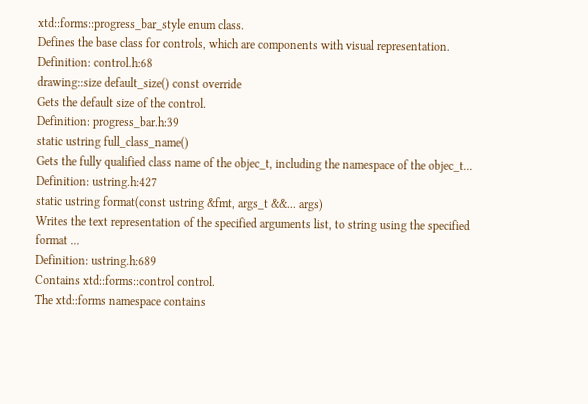xtd::forms::progress_bar_style enum class.
Defines the base class for controls, which are components with visual representation.
Definition: control.h:68
drawing::size default_size() const override
Gets the default size of the control.
Definition: progress_bar.h:39
static ustring full_class_name()
Gets the fully qualified class name of the objec_t, including the namespace of the objec_t...
Definition: ustring.h:427
static ustring format(const ustring &fmt, args_t &&... args)
Writes the text representation of the specified arguments list, to string using the specified format ...
Definition: ustring.h:689
Contains xtd::forms::control control.
The xtd::forms namespace contains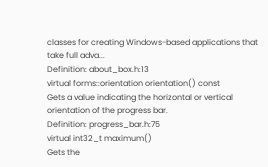classes for creating Windows-based applications that take full adva...
Definition: about_box.h:13
virtual forms::orientation orientation() const
Gets a value indicating the horizontal or vertical orientation of the progress bar.
Definition: progress_bar.h:75
virtual int32_t maximum()
Gets the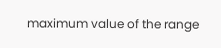maximum value of the range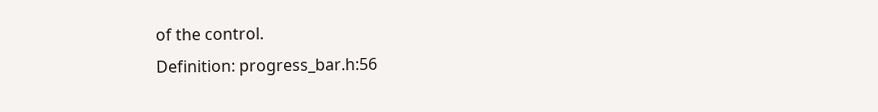of the control.
Definition: progress_bar.h:56